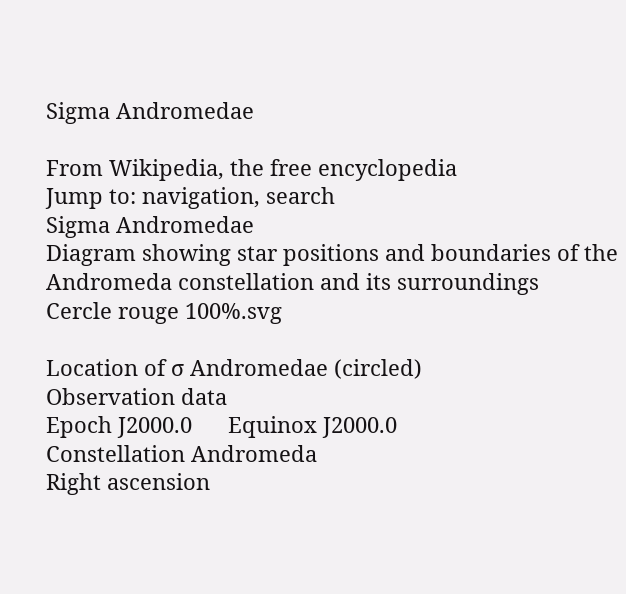Sigma Andromedae

From Wikipedia, the free encyclopedia
Jump to: navigation, search
Sigma Andromedae
Diagram showing star positions and boundaries of the Andromeda constellation and its surroundings
Cercle rouge 100%.svg

Location of σ Andromedae (circled)
Observation data
Epoch J2000.0      Equinox J2000.0
Constellation Andromeda
Right ascension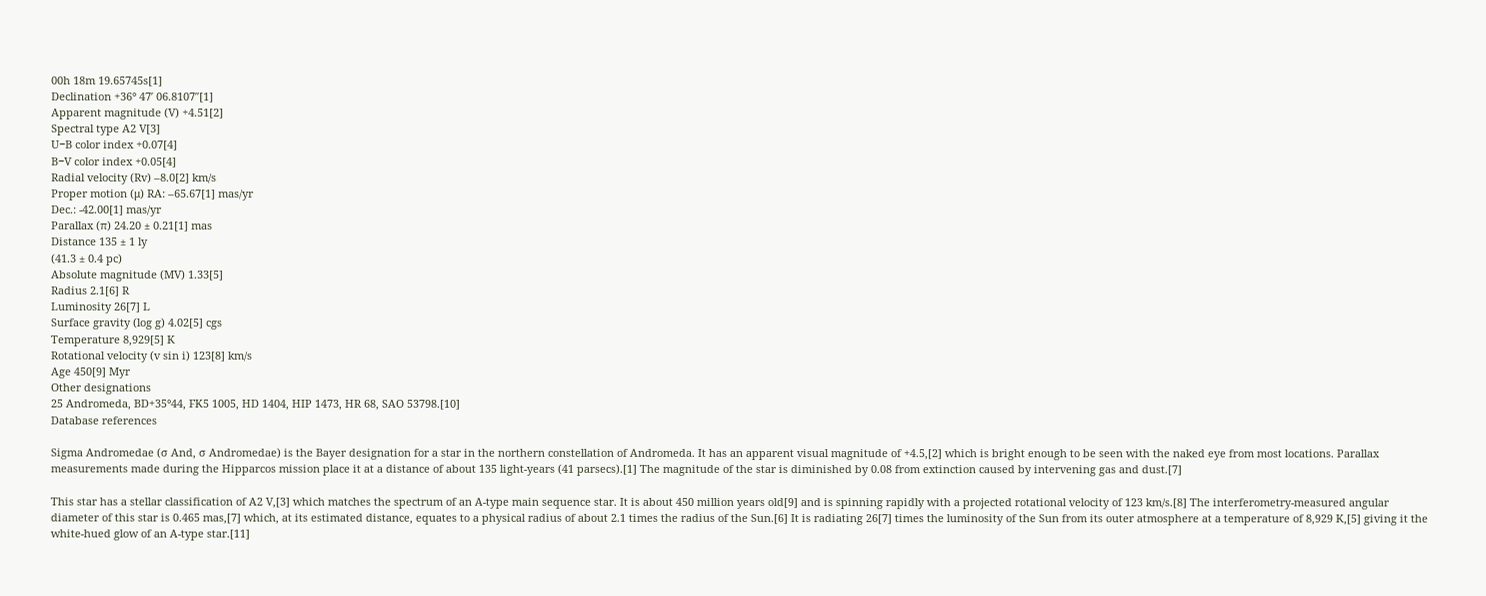00h 18m 19.65745s[1]
Declination +36° 47′ 06.8107″[1]
Apparent magnitude (V) +4.51[2]
Spectral type A2 V[3]
U−B color index +0.07[4]
B−V color index +0.05[4]
Radial velocity (Rv) –8.0[2] km/s
Proper motion (μ) RA: –65.67[1] mas/yr
Dec.: -42.00[1] mas/yr
Parallax (π) 24.20 ± 0.21[1] mas
Distance 135 ± 1 ly
(41.3 ± 0.4 pc)
Absolute magnitude (MV) 1.33[5]
Radius 2.1[6] R
Luminosity 26[7] L
Surface gravity (log g) 4.02[5] cgs
Temperature 8,929[5] K
Rotational velocity (v sin i) 123[8] km/s
Age 450[9] Myr
Other designations
25 Andromeda, BD+35°44, FK5 1005, HD 1404, HIP 1473, HR 68, SAO 53798.[10]
Database references

Sigma Andromedae (σ And, σ Andromedae) is the Bayer designation for a star in the northern constellation of Andromeda. It has an apparent visual magnitude of +4.5,[2] which is bright enough to be seen with the naked eye from most locations. Parallax measurements made during the Hipparcos mission place it at a distance of about 135 light-years (41 parsecs).[1] The magnitude of the star is diminished by 0.08 from extinction caused by intervening gas and dust.[7]

This star has a stellar classification of A2 V,[3] which matches the spectrum of an A-type main sequence star. It is about 450 million years old[9] and is spinning rapidly with a projected rotational velocity of 123 km/s.[8] The interferometry-measured angular diameter of this star is 0.465 mas,[7] which, at its estimated distance, equates to a physical radius of about 2.1 times the radius of the Sun.[6] It is radiating 26[7] times the luminosity of the Sun from its outer atmosphere at a temperature of 8,929 K,[5] giving it the white-hued glow of an A-type star.[11]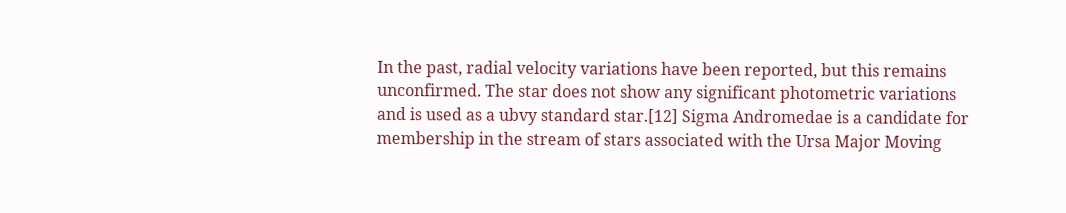In the past, radial velocity variations have been reported, but this remains unconfirmed. The star does not show any significant photometric variations and is used as a ubvy standard star.[12] Sigma Andromedae is a candidate for membership in the stream of stars associated with the Ursa Major Moving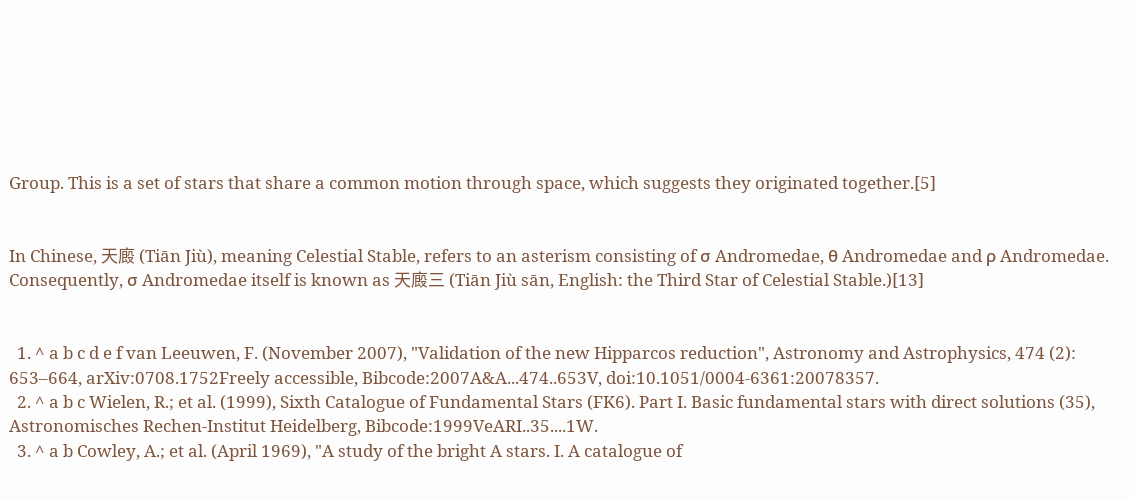Group. This is a set of stars that share a common motion through space, which suggests they originated together.[5]


In Chinese, 天廄 (Tiān Jiù), meaning Celestial Stable, refers to an asterism consisting of σ Andromedae, θ Andromedae and ρ Andromedae. Consequently, σ Andromedae itself is known as 天廄三 (Tiān Jiù sān, English: the Third Star of Celestial Stable.)[13]


  1. ^ a b c d e f van Leeuwen, F. (November 2007), "Validation of the new Hipparcos reduction", Astronomy and Astrophysics, 474 (2): 653–664, arXiv:0708.1752Freely accessible, Bibcode:2007A&A...474..653V, doi:10.1051/0004-6361:20078357.
  2. ^ a b c Wielen, R.; et al. (1999), Sixth Catalogue of Fundamental Stars (FK6). Part I. Basic fundamental stars with direct solutions (35), Astronomisches Rechen-Institut Heidelberg, Bibcode:1999VeARI..35....1W.
  3. ^ a b Cowley, A.; et al. (April 1969), "A study of the bright A stars. I. A catalogue of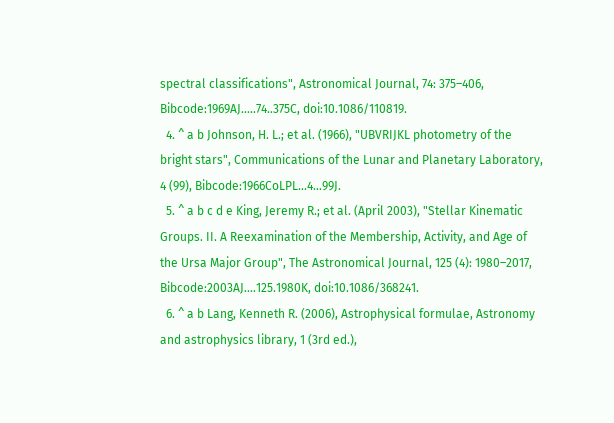spectral classifications", Astronomical Journal, 74: 375–406, Bibcode:1969AJ.....74..375C, doi:10.1086/110819.
  4. ^ a b Johnson, H. L.; et al. (1966), "UBVRIJKL photometry of the bright stars", Communications of the Lunar and Planetary Laboratory, 4 (99), Bibcode:1966CoLPL...4...99J.
  5. ^ a b c d e King, Jeremy R.; et al. (April 2003), "Stellar Kinematic Groups. II. A Reexamination of the Membership, Activity, and Age of the Ursa Major Group", The Astronomical Journal, 125 (4): 1980–2017, Bibcode:2003AJ....125.1980K, doi:10.1086/368241.
  6. ^ a b Lang, Kenneth R. (2006), Astrophysical formulae, Astronomy and astrophysics library, 1 (3rd ed.),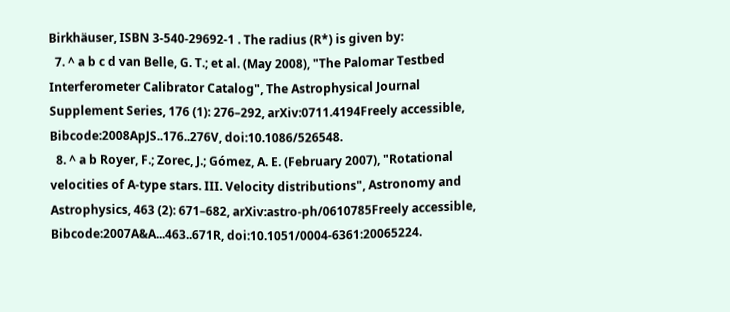Birkhäuser, ISBN 3-540-29692-1 . The radius (R*) is given by:
  7. ^ a b c d van Belle, G. T.; et al. (May 2008), "The Palomar Testbed Interferometer Calibrator Catalog", The Astrophysical Journal Supplement Series, 176 (1): 276–292, arXiv:0711.4194Freely accessible, Bibcode:2008ApJS..176..276V, doi:10.1086/526548.
  8. ^ a b Royer, F.; Zorec, J.; Gómez, A. E. (February 2007), "Rotational velocities of A-type stars. III. Velocity distributions", Astronomy and Astrophysics, 463 (2): 671–682, arXiv:astro-ph/0610785Freely accessible, Bibcode:2007A&A...463..671R, doi:10.1051/0004-6361:20065224.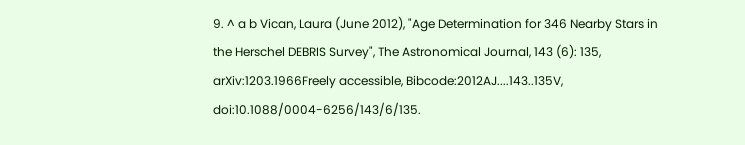9. ^ a b Vican, Laura (June 2012), "Age Determination for 346 Nearby Stars in the Herschel DEBRIS Survey", The Astronomical Journal, 143 (6): 135, arXiv:1203.1966Freely accessible, Bibcode:2012AJ....143..135V, doi:10.1088/0004-6256/143/6/135.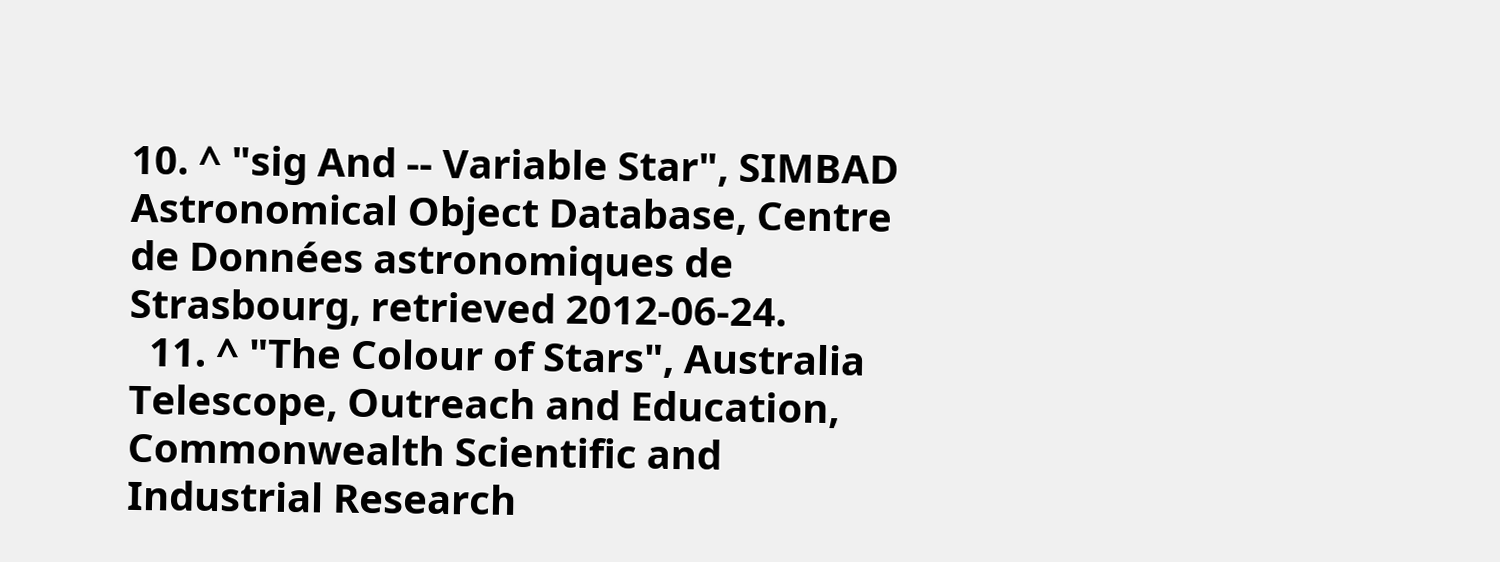10. ^ "sig And -- Variable Star", SIMBAD Astronomical Object Database, Centre de Données astronomiques de Strasbourg, retrieved 2012-06-24.
  11. ^ "The Colour of Stars", Australia Telescope, Outreach and Education, Commonwealth Scientific and Industrial Research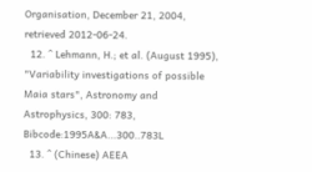Organisation, December 21, 2004, retrieved 2012-06-24.
  12. ^ Lehmann, H.; et al. (August 1995), "Variability investigations of possible Maia stars", Astronomy and Astrophysics, 300: 783, Bibcode:1995A&A...300..783L
  13. ^ (Chinese) AEEA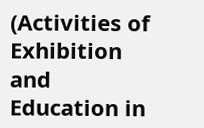(Activities of Exhibition and Education in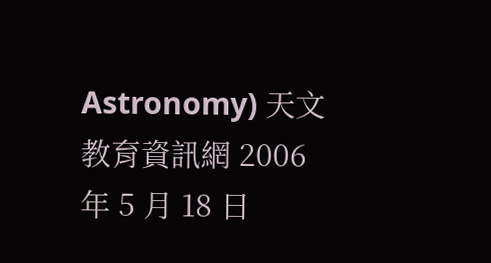Astronomy) 天文教育資訊網 2006 年 5 月 18 日